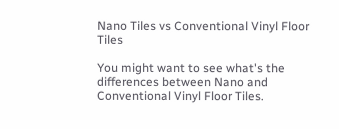Nano Tiles vs Conventional Vinyl Floor Tiles

You might want to see what's the differences between Nano and Conventional Vinyl Floor Tiles.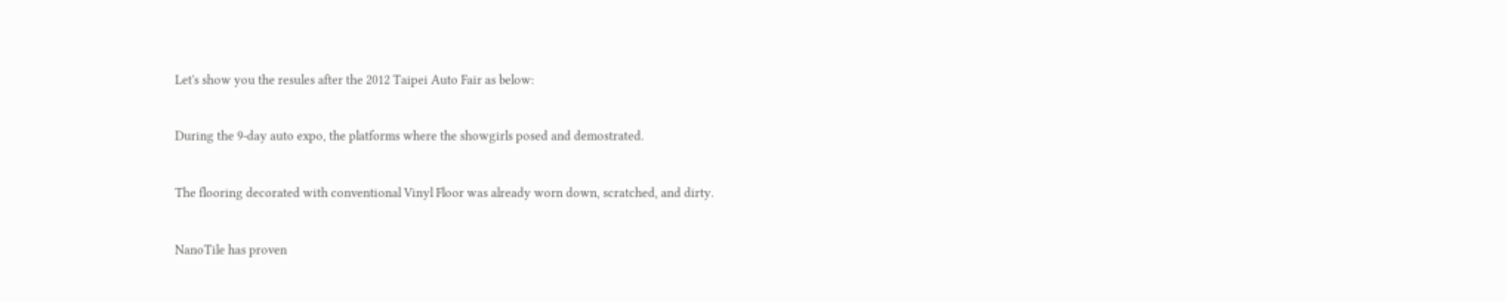Let's show you the resules after the 2012 Taipei Auto Fair as below:


During the 9-day auto expo, the platforms where the showgirls posed and demostrated.


The flooring decorated with conventional Vinyl Floor was already worn down, scratched, and dirty.


NanoTile has proven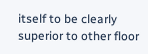itself to be clearly superior to other floor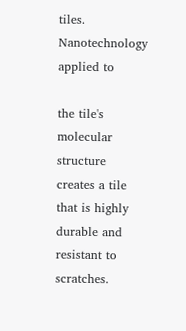tiles. Nanotechnology applied to

the tile's molecular structure creates a tile that is highly durable and resistant to scratches.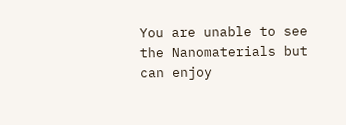You are unable to see the Nanomaterials but can enjoy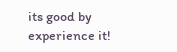its good by experience it!